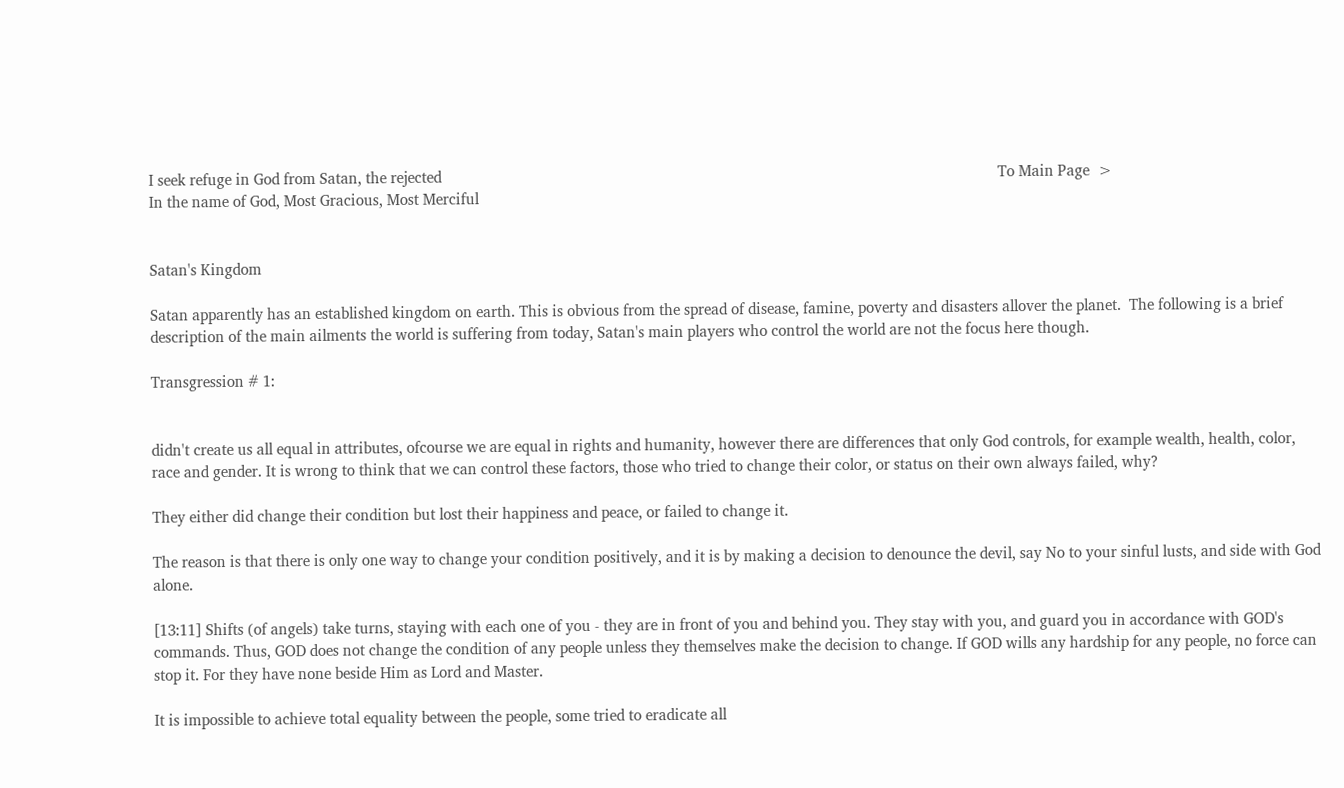I seek refuge in God from Satan, the rejected                                                                                                                                           To Main Page  >
In the name of God, Most Gracious, Most Merciful


Satan's Kingdom

Satan apparently has an established kingdom on earth. This is obvious from the spread of disease, famine, poverty and disasters allover the planet.  The following is a brief description of the main ailments the world is suffering from today, Satan's main players who control the world are not the focus here though.

Transgression # 1:


didn't create us all equal in attributes, ofcourse we are equal in rights and humanity, however there are differences that only God controls, for example wealth, health, color, race and gender. It is wrong to think that we can control these factors, those who tried to change their color, or status on their own always failed, why?

They either did change their condition but lost their happiness and peace, or failed to change it.

The reason is that there is only one way to change your condition positively, and it is by making a decision to denounce the devil, say No to your sinful lusts, and side with God alone.

[13:11] Shifts (of angels) take turns, staying with each one of you - they are in front of you and behind you. They stay with you, and guard you in accordance with GOD's commands. Thus, GOD does not change the condition of any people unless they themselves make the decision to change. If GOD wills any hardship for any people, no force can stop it. For they have none beside Him as Lord and Master.

It is impossible to achieve total equality between the people, some tried to eradicate all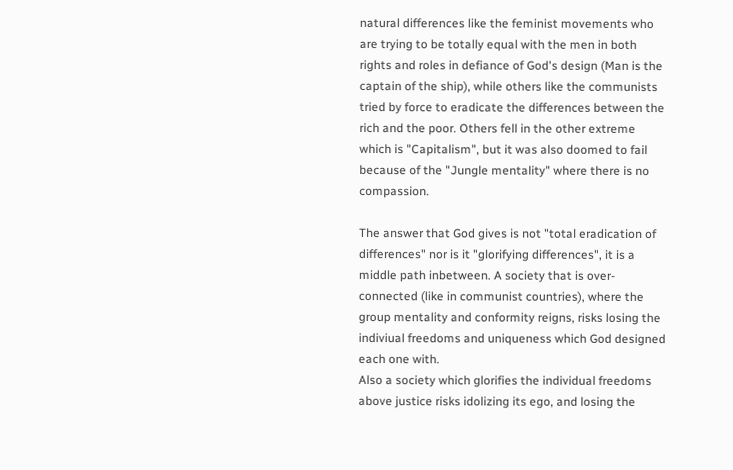natural differences like the feminist movements who are trying to be totally equal with the men in both rights and roles in defiance of God's design (Man is the captain of the ship), while others like the communists tried by force to eradicate the differences between the rich and the poor. Others fell in the other extreme which is "Capitalism", but it was also doomed to fail because of the "Jungle mentality" where there is no compassion.

The answer that God gives is not "total eradication of differences" nor is it "glorifying differences", it is a middle path inbetween. A society that is over-connected (like in communist countries), where the group mentality and conformity reigns, risks losing the indiviual freedoms and uniqueness which God designed each one with.
Also a society which glorifies the individual freedoms above justice risks idolizing its ego, and losing the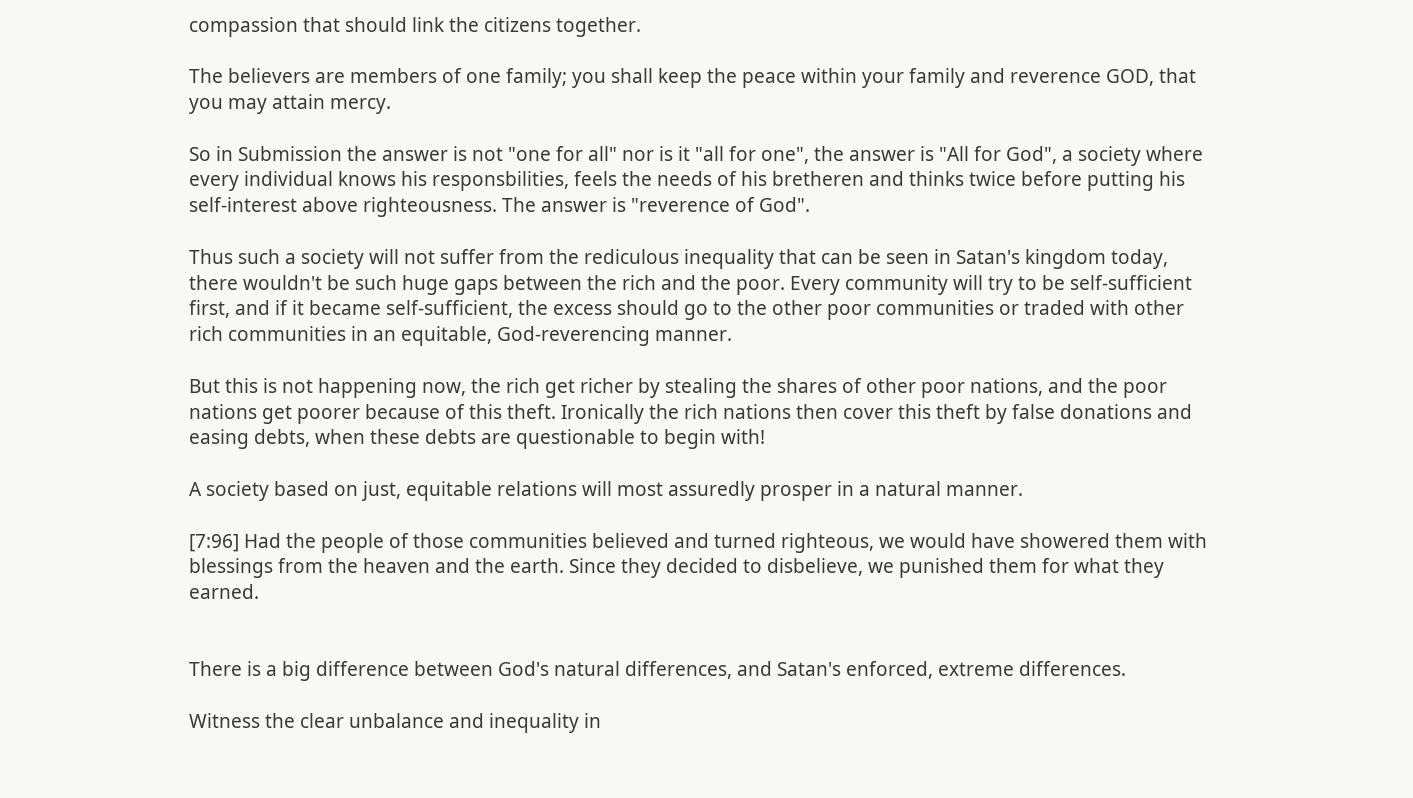compassion that should link the citizens together.

The believers are members of one family; you shall keep the peace within your family and reverence GOD, that you may attain mercy.

So in Submission the answer is not "one for all" nor is it "all for one", the answer is "All for God", a society where every individual knows his responsbilities, feels the needs of his bretheren and thinks twice before putting his self-interest above righteousness. The answer is "reverence of God".

Thus such a society will not suffer from the rediculous inequality that can be seen in Satan's kingdom today, there wouldn't be such huge gaps between the rich and the poor. Every community will try to be self-sufficient first, and if it became self-sufficient, the excess should go to the other poor communities or traded with other rich communities in an equitable, God-reverencing manner.

But this is not happening now, the rich get richer by stealing the shares of other poor nations, and the poor nations get poorer because of this theft. Ironically the rich nations then cover this theft by false donations and easing debts, when these debts are questionable to begin with!

A society based on just, equitable relations will most assuredly prosper in a natural manner.

[7:96] Had the people of those communities believed and turned righteous, we would have showered them with blessings from the heaven and the earth. Since they decided to disbelieve, we punished them for what they earned.


There is a big difference between God's natural differences, and Satan's enforced, extreme differences.

Witness the clear unbalance and inequality in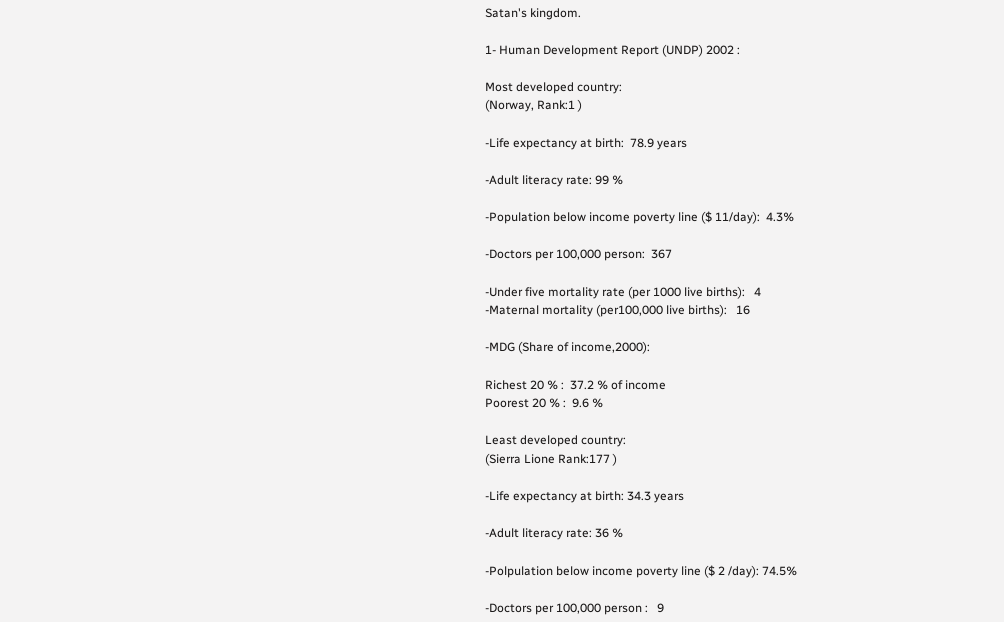Satan's kingdom.

1- Human Development Report (UNDP) 2002 :

Most developed country:
(Norway, Rank:1 )

-Life expectancy at birth:  78.9 years

-Adult literacy rate: 99 %

-Population below income poverty line ($ 11/day):  4.3%

-Doctors per 100,000 person:  367

-Under five mortality rate (per 1000 live births):   4
-Maternal mortality (per100,000 live births):   16

-MDG (Share of income,2000):

Richest 20 % :  37.2 % of income
Poorest 20 % :  9.6 %

Least developed country:
(Sierra Lione Rank:177 )

-Life expectancy at birth: 34.3 years

-Adult literacy rate: 36 %

-Polpulation below income poverty line ($ 2 /day): 74.5%

-Doctors per 100,000 person :   9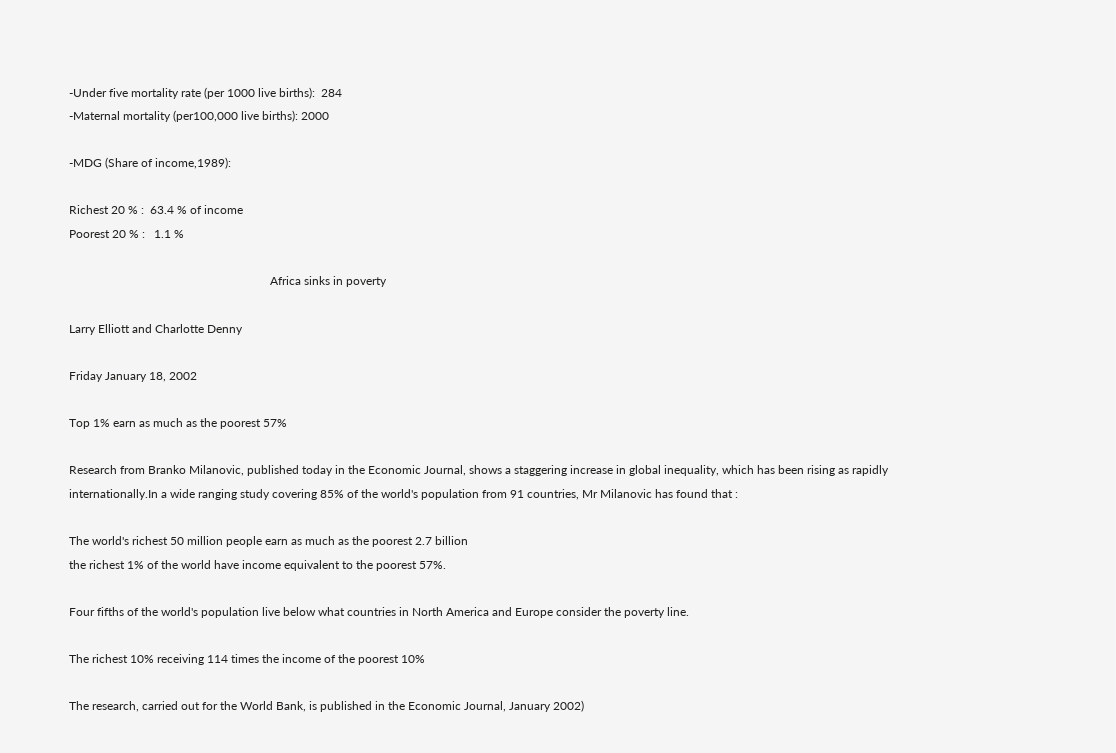-Under five mortality rate (per 1000 live births):  284
-Maternal mortality (per100,000 live births): 2000

-MDG (Share of income,1989):

Richest 20 % :  63.4 % of income
Poorest 20 % :   1.1 %

                                                                   Africa sinks in poverty

Larry Elliott and Charlotte Denny

Friday January 18, 2002

Top 1% earn as much as the poorest 57%

Research from Branko Milanovic, published today in the Economic Journal, shows a staggering increase in global inequality, which has been rising as rapidly internationally.In a wide ranging study covering 85% of the world's population from 91 countries, Mr Milanovic has found that :

The world's richest 50 million people earn as much as the poorest 2.7 billion
the richest 1% of the world have income equivalent to the poorest 57%.

Four fifths of the world's population live below what countries in North America and Europe consider the poverty line.

The richest 10% receiving 114 times the income of the poorest 10%

The research, carried out for the World Bank, is published in the Economic Journal, January 2002)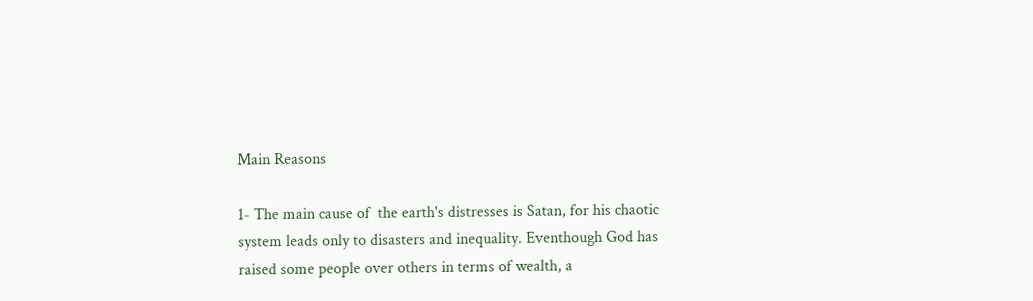Main Reasons

1- The main cause of  the earth's distresses is Satan, for his chaotic system leads only to disasters and inequality. Eventhough God has raised some people over others in terms of wealth, a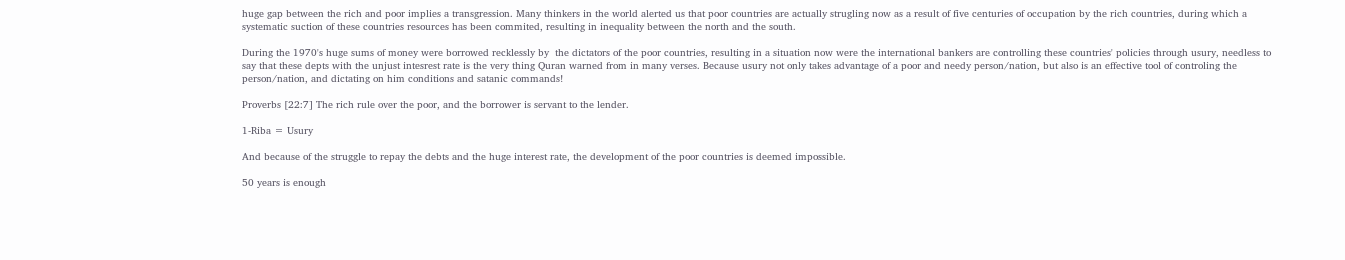huge gap between the rich and poor implies a transgression. Many thinkers in the world alerted us that poor countries are actually strugling now as a result of five centuries of occupation by the rich countries, during which a systematic suction of these countries resources has been commited, resulting in inequality between the north and the south.

During the 1970's huge sums of money were borrowed recklessly by  the dictators of the poor countries, resulting in a situation now were the international bankers are controlling these countries' policies through usury, needless to say that these depts with the unjust intesrest rate is the very thing Quran warned from in many verses. Because usury not only takes advantage of a poor and needy person/nation, but also is an effective tool of controling the person/nation, and dictating on him conditions and satanic commands!

Proverbs [22:7] The rich rule over the poor, and the borrower is servant to the lender.

1-Riba = Usury

And because of the struggle to repay the debts and the huge interest rate, the development of the poor countries is deemed impossible.

50 years is enough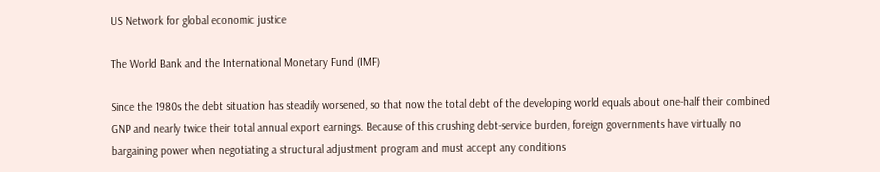US Network for global economic justice

The World Bank and the International Monetary Fund (IMF)

Since the 1980s the debt situation has steadily worsened, so that now the total debt of the developing world equals about one-half their combined GNP and nearly twice their total annual export earnings. Because of this crushing debt-service burden, foreign governments have virtually no bargaining power when negotiating a structural adjustment program and must accept any conditions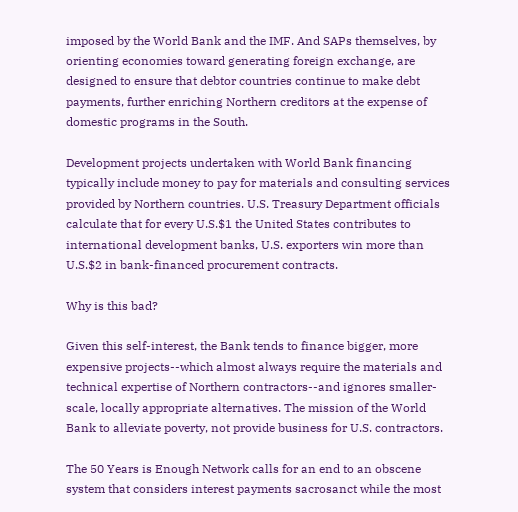imposed by the World Bank and the IMF. And SAPs themselves, by orienting economies toward generating foreign exchange, are designed to ensure that debtor countries continue to make debt payments, further enriching Northern creditors at the expense of domestic programs in the South.

Development projects undertaken with World Bank financing typically include money to pay for materials and consulting services provided by Northern countries. U.S. Treasury Department officials calculate that for every U.S.$1 the United States contributes to international development banks, U.S. exporters win more than U.S.$2 in bank-financed procurement contracts.

Why is this bad?

Given this self-interest, the Bank tends to finance bigger, more expensive projects--which almost always require the materials and technical expertise of Northern contractors--and ignores smaller-scale, locally appropriate alternatives. The mission of the World Bank to alleviate poverty, not provide business for U.S. contractors.

The 50 Years is Enough Network calls for an end to an obscene system that considers interest payments sacrosanct while the most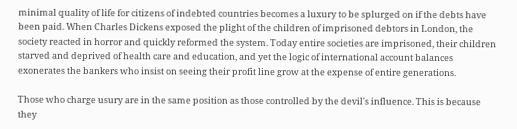minimal quality of life for citizens of indebted countries becomes a luxury to be splurged on if the debts have been paid. When Charles Dickens exposed the plight of the children of imprisoned debtors in London, the society reacted in horror and quickly reformed the system. Today entire societies are imprisoned, their children starved and deprived of health care and education, and yet the logic of international account balances exonerates the bankers who insist on seeing their profit line grow at the expense of entire generations.

Those who charge usury are in the same position as those controlled by the devil's influence. This is because they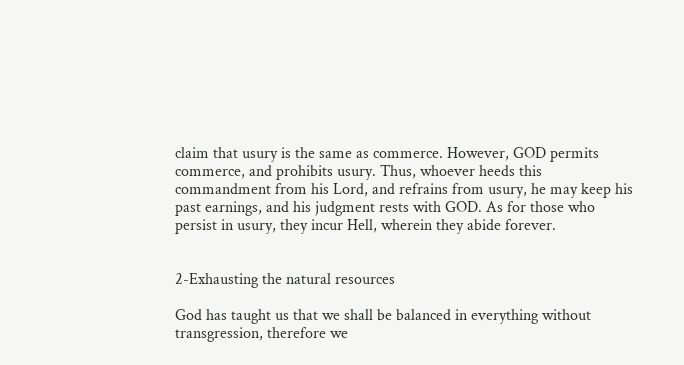claim that usury is the same as commerce. However, GOD permits commerce, and prohibits usury. Thus, whoever heeds this commandment from his Lord, and refrains from usury, he may keep his past earnings, and his judgment rests with GOD. As for those who persist in usury, they incur Hell, wherein they abide forever.


2-Exhausting the natural resources

God has taught us that we shall be balanced in everything without transgression, therefore we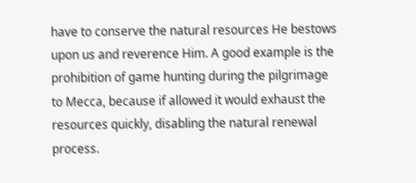have to conserve the natural resources He bestows upon us and reverence Him. A good example is the prohibition of game hunting during the pilgrimage to Mecca, because if allowed it would exhaust the resources quickly, disabling the natural renewal process.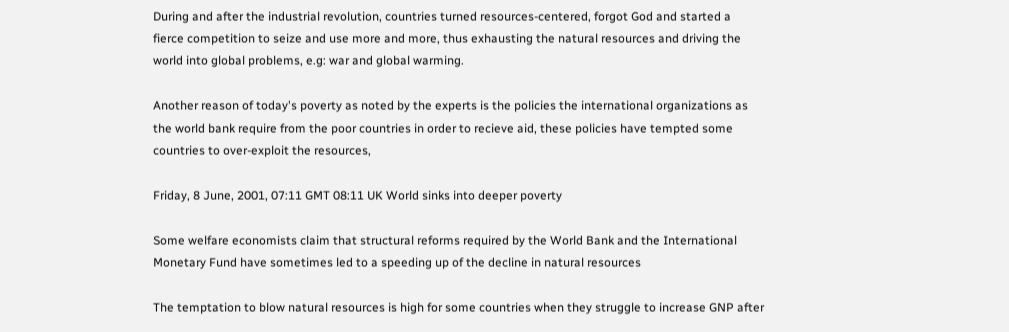During and after the industrial revolution, countries turned resources-centered, forgot God and started a fierce competition to seize and use more and more, thus exhausting the natural resources and driving the world into global problems, e.g: war and global warming.

Another reason of today's poverty as noted by the experts is the policies the international organizations as the world bank require from the poor countries in order to recieve aid, these policies have tempted some countries to over-exploit the resources,

Friday, 8 June, 2001, 07:11 GMT 08:11 UK World sinks into deeper poverty

Some welfare economists claim that structural reforms required by the World Bank and the International Monetary Fund have sometimes led to a speeding up of the decline in natural resources

The temptation to blow natural resources is high for some countries when they struggle to increase GNP after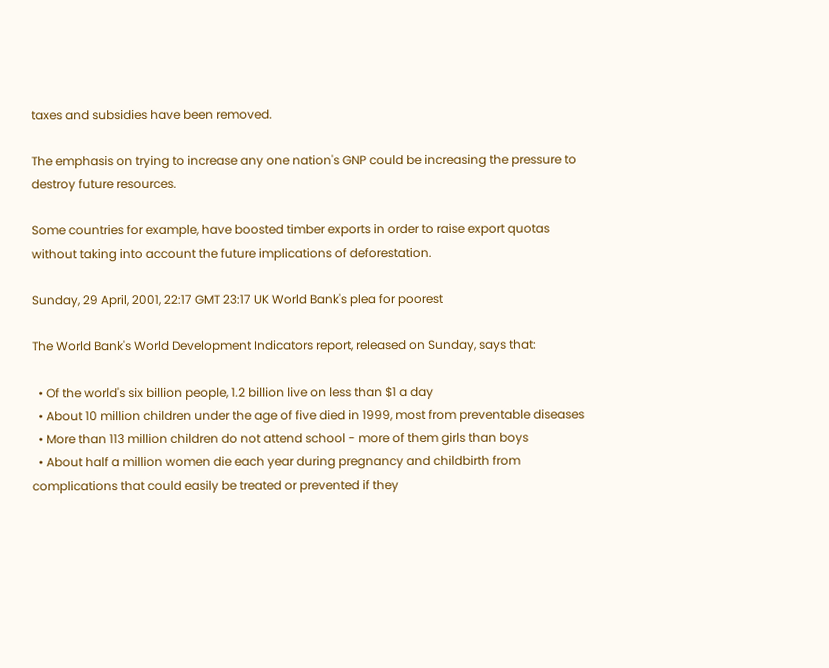taxes and subsidies have been removed.

The emphasis on trying to increase any one nation's GNP could be increasing the pressure to destroy future resources.

Some countries for example, have boosted timber exports in order to raise export quotas without taking into account the future implications of deforestation.

Sunday, 29 April, 2001, 22:17 GMT 23:17 UK World Bank's plea for poorest

The World Bank's World Development Indicators report, released on Sunday, says that:

  • Of the world's six billion people, 1.2 billion live on less than $1 a day
  • About 10 million children under the age of five died in 1999, most from preventable diseases
  • More than 113 million children do not attend school - more of them girls than boys
  • About half a million women die each year during pregnancy and childbirth from complications that could easily be treated or prevented if they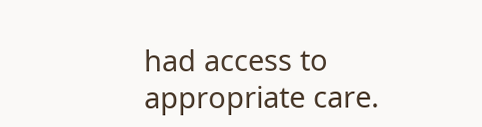had access to appropriate care.